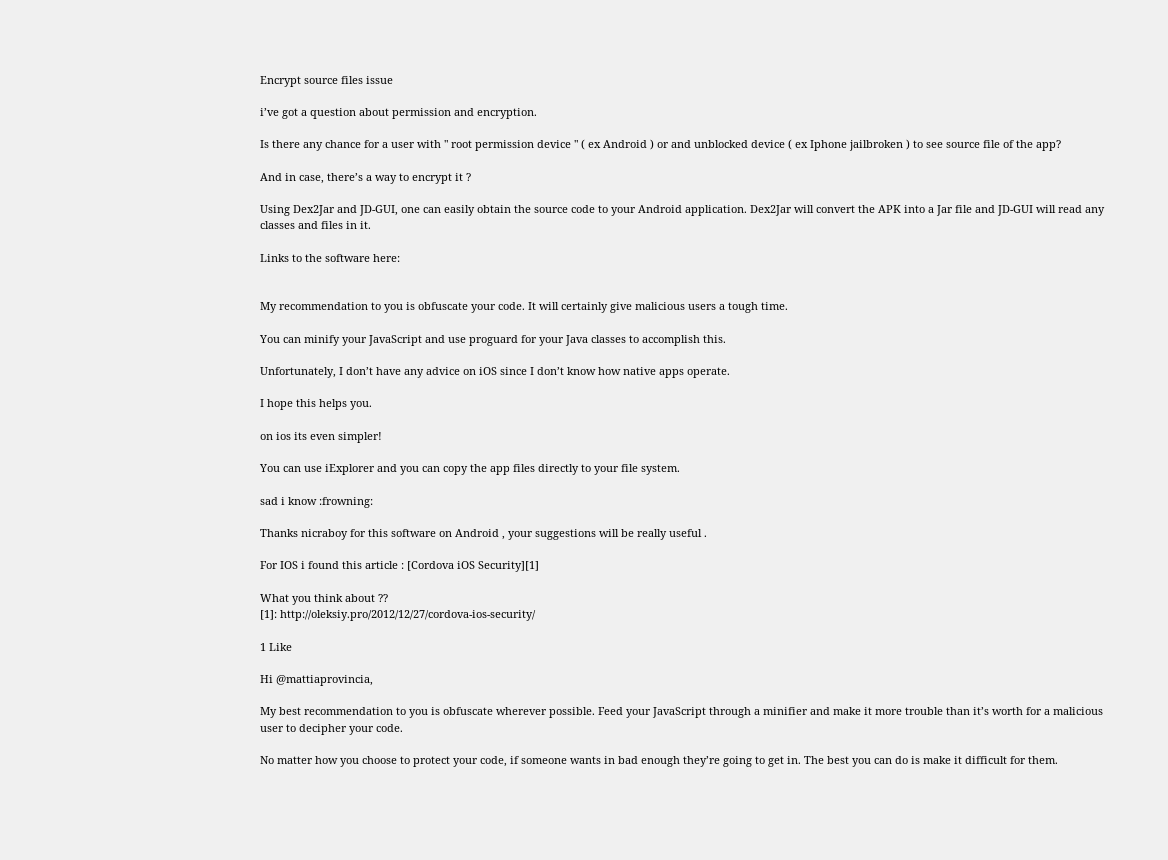Encrypt source files issue

i’ve got a question about permission and encryption.

Is there any chance for a user with " root permission device " ( ex Android ) or and unblocked device ( ex Iphone jailbroken ) to see source file of the app?

And in case, there’s a way to encrypt it ?

Using Dex2Jar and JD-GUI, one can easily obtain the source code to your Android application. Dex2Jar will convert the APK into a Jar file and JD-GUI will read any classes and files in it.

Links to the software here:


My recommendation to you is obfuscate your code. It will certainly give malicious users a tough time.

You can minify your JavaScript and use proguard for your Java classes to accomplish this.

Unfortunately, I don’t have any advice on iOS since I don’t know how native apps operate.

I hope this helps you.

on ios its even simpler!

You can use iExplorer and you can copy the app files directly to your file system.

sad i know :frowning:

Thanks nicraboy for this software on Android , your suggestions will be really useful .

For IOS i found this article : [Cordova iOS Security][1]

What you think about ??
[1]: http://oleksiy.pro/2012/12/27/cordova-ios-security/

1 Like

Hi @mattiaprovincia,

My best recommendation to you is obfuscate wherever possible. Feed your JavaScript through a minifier and make it more trouble than it’s worth for a malicious user to decipher your code.

No matter how you choose to protect your code, if someone wants in bad enough they’re going to get in. The best you can do is make it difficult for them.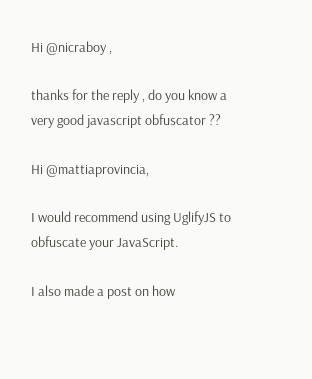Hi @nicraboy ,

thanks for the reply , do you know a very good javascript obfuscator ??

Hi @mattiaprovincia,

I would recommend using UglifyJS to obfuscate your JavaScript.

I also made a post on how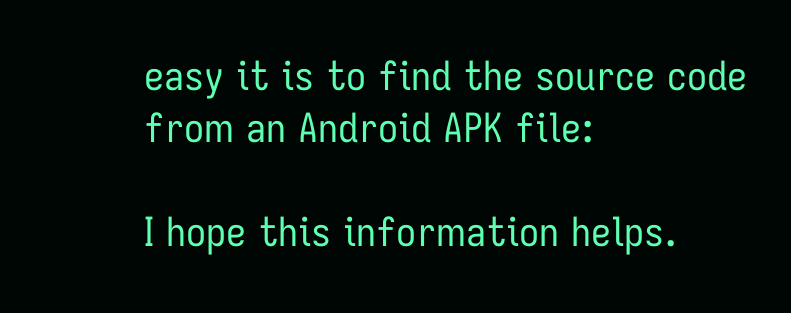easy it is to find the source code from an Android APK file:

I hope this information helps.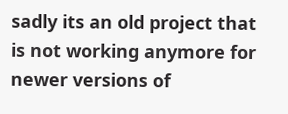sadly its an old project that is not working anymore for newer versions of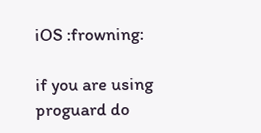iOS :frowning:

if you are using proguard do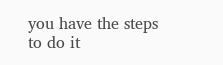you have the steps to do it